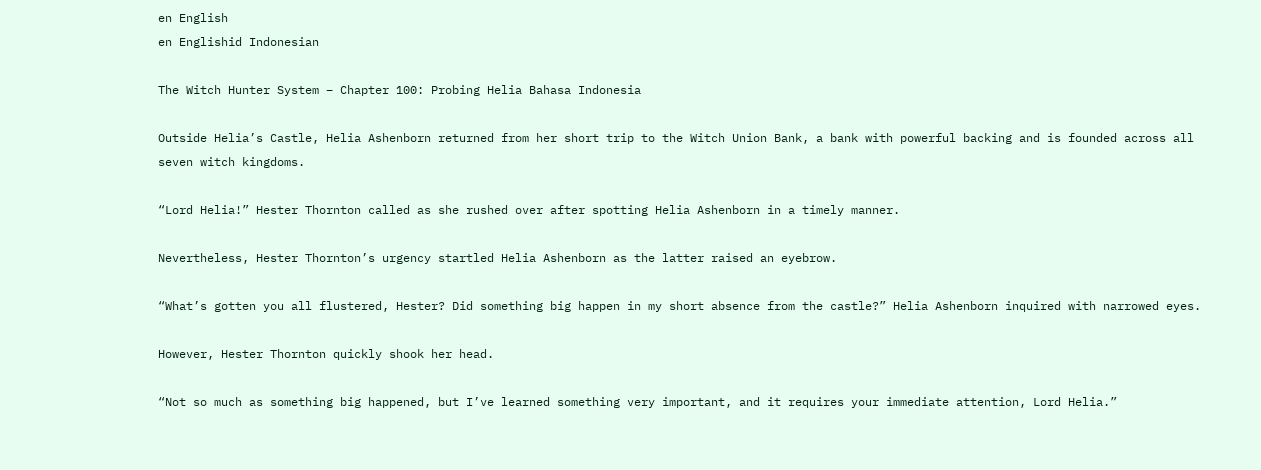en English
en Englishid Indonesian

The Witch Hunter System – Chapter 100: Probing Helia Bahasa Indonesia

Outside Helia’s Castle, Helia Ashenborn returned from her short trip to the Witch Union Bank, a bank with powerful backing and is founded across all seven witch kingdoms.

“Lord Helia!” Hester Thornton called as she rushed over after spotting Helia Ashenborn in a timely manner.

Nevertheless, Hester Thornton’s urgency startled Helia Ashenborn as the latter raised an eyebrow.

“What’s gotten you all flustered, Hester? Did something big happen in my short absence from the castle?” Helia Ashenborn inquired with narrowed eyes.

However, Hester Thornton quickly shook her head.

“Not so much as something big happened, but I’ve learned something very important, and it requires your immediate attention, Lord Helia.”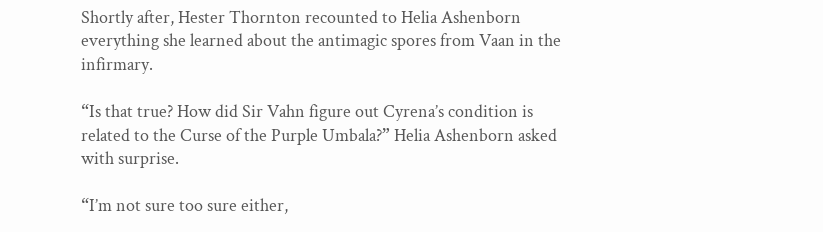Shortly after, Hester Thornton recounted to Helia Ashenborn everything she learned about the antimagic spores from Vaan in the infirmary.

“Is that true? How did Sir Vahn figure out Cyrena’s condition is related to the Curse of the Purple Umbala?” Helia Ashenborn asked with surprise.

“I’m not sure too sure either,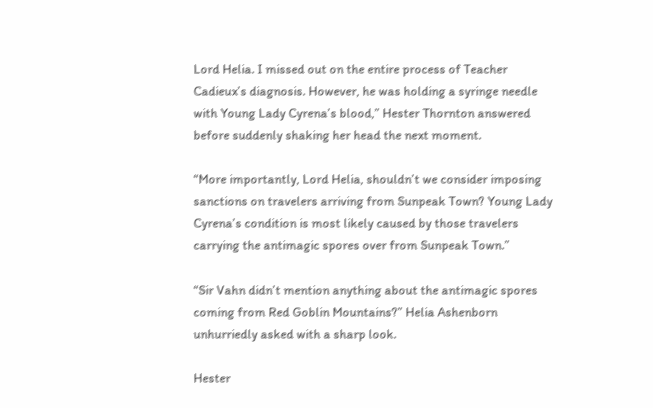Lord Helia. I missed out on the entire process of Teacher Cadieux’s diagnosis. However, he was holding a syringe needle with Young Lady Cyrena’s blood,” Hester Thornton answered before suddenly shaking her head the next moment.

“More importantly, Lord Helia, shouldn’t we consider imposing sanctions on travelers arriving from Sunpeak Town? Young Lady Cyrena’s condition is most likely caused by those travelers carrying the antimagic spores over from Sunpeak Town.”

“Sir Vahn didn’t mention anything about the antimagic spores coming from Red Goblin Mountains?” Helia Ashenborn unhurriedly asked with a sharp look.

Hester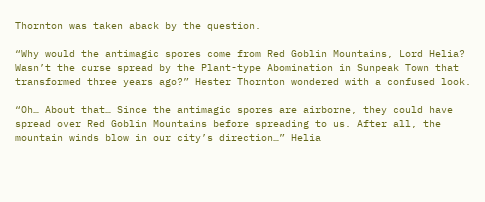Thornton was taken aback by the question.

“Why would the antimagic spores come from Red Goblin Mountains, Lord Helia? Wasn’t the curse spread by the Plant-type Abomination in Sunpeak Town that transformed three years ago?” Hester Thornton wondered with a confused look.

“Oh… About that… Since the antimagic spores are airborne, they could have spread over Red Goblin Mountains before spreading to us. After all, the mountain winds blow in our city’s direction…” Helia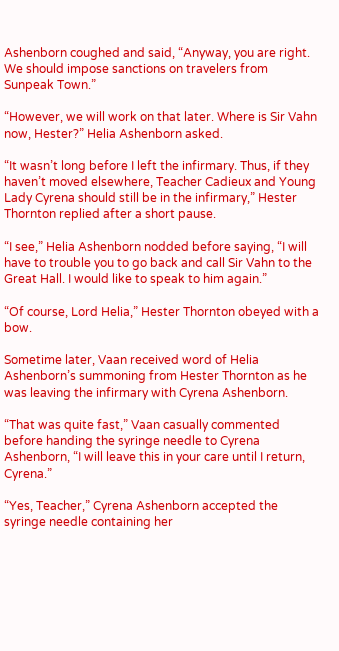Ashenborn coughed and said, “Anyway, you are right. We should impose sanctions on travelers from Sunpeak Town.”

“However, we will work on that later. Where is Sir Vahn now, Hester?” Helia Ashenborn asked.

“It wasn’t long before I left the infirmary. Thus, if they haven’t moved elsewhere, Teacher Cadieux and Young Lady Cyrena should still be in the infirmary,” Hester Thornton replied after a short pause.

“I see,” Helia Ashenborn nodded before saying, “I will have to trouble you to go back and call Sir Vahn to the Great Hall. I would like to speak to him again.”

“Of course, Lord Helia,” Hester Thornton obeyed with a bow.

Sometime later, Vaan received word of Helia Ashenborn’s summoning from Hester Thornton as he was leaving the infirmary with Cyrena Ashenborn.

“That was quite fast,” Vaan casually commented before handing the syringe needle to Cyrena Ashenborn, “I will leave this in your care until I return, Cyrena.”

“Yes, Teacher,” Cyrena Ashenborn accepted the syringe needle containing her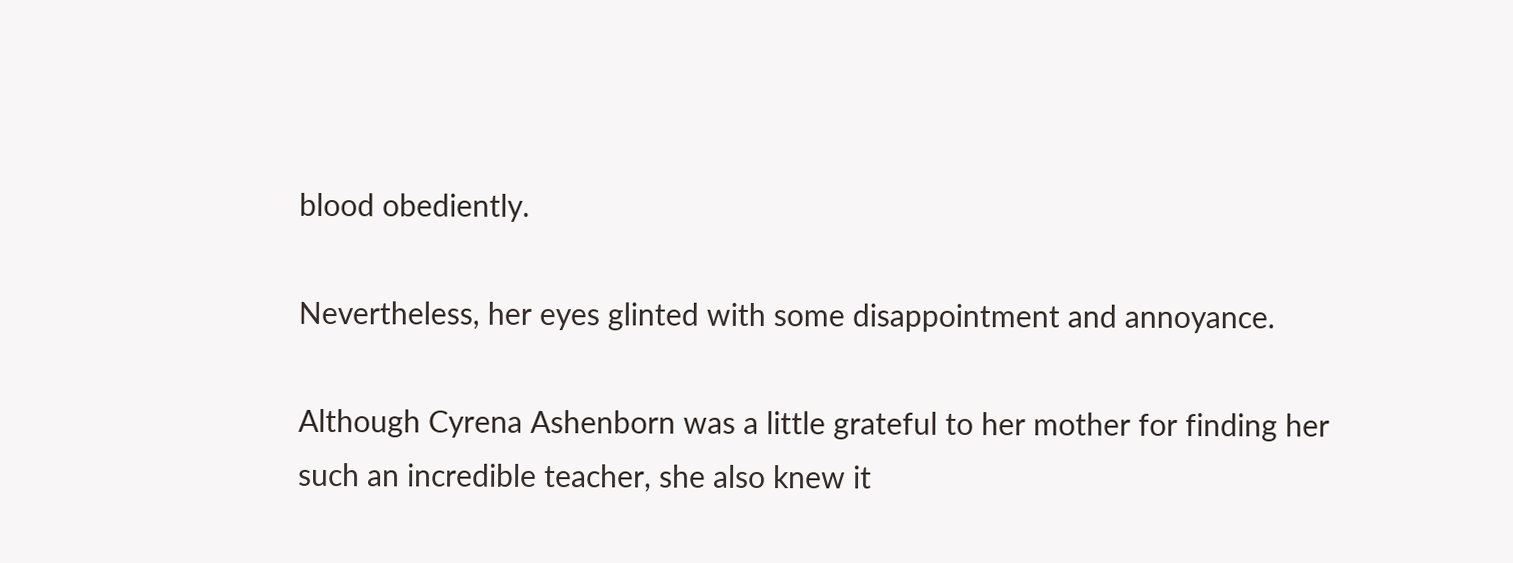blood obediently.

Nevertheless, her eyes glinted with some disappointment and annoyance.

Although Cyrena Ashenborn was a little grateful to her mother for finding her such an incredible teacher, she also knew it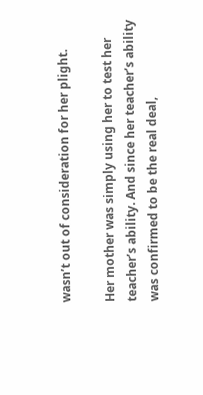wasn’t out of consideration for her plight.

Her mother was simply using her to test her teacher’s ability. And since her teacher’s ability was confirmed to be the real deal,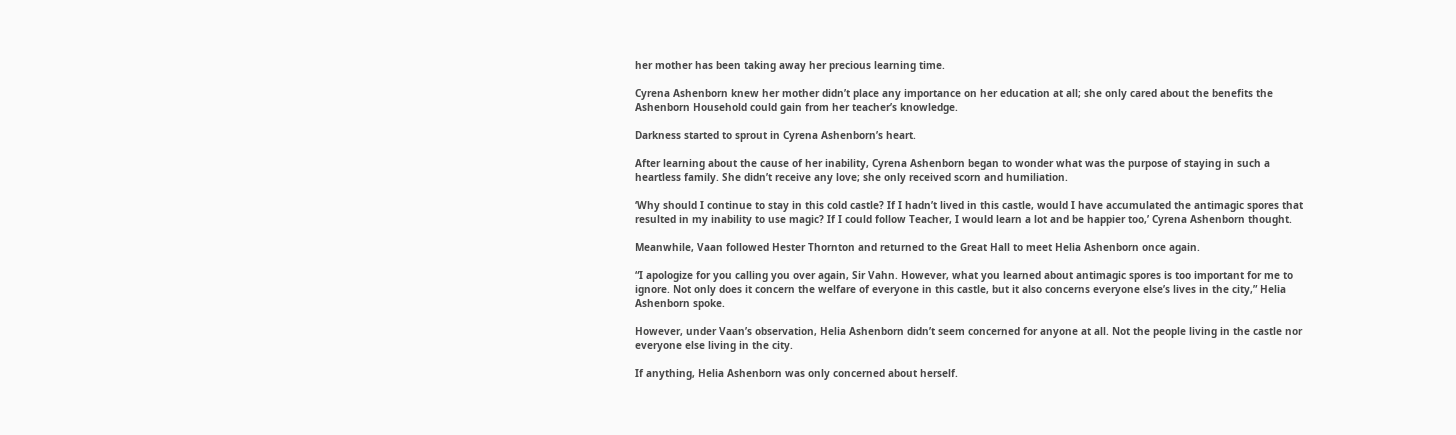her mother has been taking away her precious learning time.

Cyrena Ashenborn knew her mother didn’t place any importance on her education at all; she only cared about the benefits the Ashenborn Household could gain from her teacher’s knowledge.

Darkness started to sprout in Cyrena Ashenborn’s heart.

After learning about the cause of her inability, Cyrena Ashenborn began to wonder what was the purpose of staying in such a heartless family. She didn’t receive any love; she only received scorn and humiliation.

‘Why should I continue to stay in this cold castle? If I hadn’t lived in this castle, would I have accumulated the antimagic spores that resulted in my inability to use magic? If I could follow Teacher, I would learn a lot and be happier too,’ Cyrena Ashenborn thought.

Meanwhile, Vaan followed Hester Thornton and returned to the Great Hall to meet Helia Ashenborn once again.

“I apologize for you calling you over again, Sir Vahn. However, what you learned about antimagic spores is too important for me to ignore. Not only does it concern the welfare of everyone in this castle, but it also concerns everyone else’s lives in the city,” Helia Ashenborn spoke.

However, under Vaan’s observation, Helia Ashenborn didn’t seem concerned for anyone at all. Not the people living in the castle nor everyone else living in the city.

If anything, Helia Ashenborn was only concerned about herself.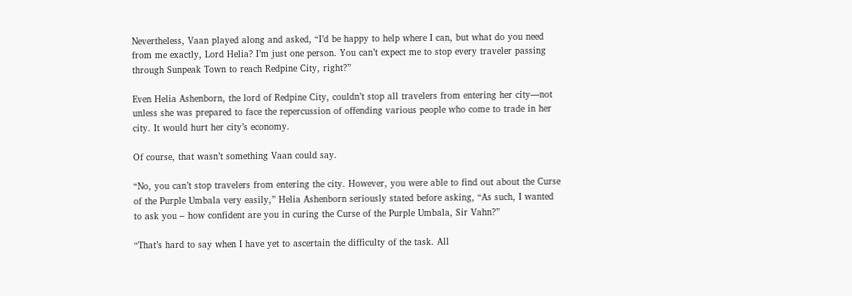Nevertheless, Vaan played along and asked, “I’d be happy to help where I can, but what do you need from me exactly, Lord Helia? I’m just one person. You can’t expect me to stop every traveler passing through Sunpeak Town to reach Redpine City, right?”

Even Helia Ashenborn, the lord of Redpine City, couldn’t stop all travelers from entering her city—not unless she was prepared to face the repercussion of offending various people who come to trade in her city. It would hurt her city’s economy.

Of course, that wasn’t something Vaan could say.

“No, you can’t stop travelers from entering the city. However, you were able to find out about the Curse of the Purple Umbala very easily,” Helia Ashenborn seriously stated before asking, “As such, I wanted to ask you – how confident are you in curing the Curse of the Purple Umbala, Sir Vahn?”

“That’s hard to say when I have yet to ascertain the difficulty of the task. All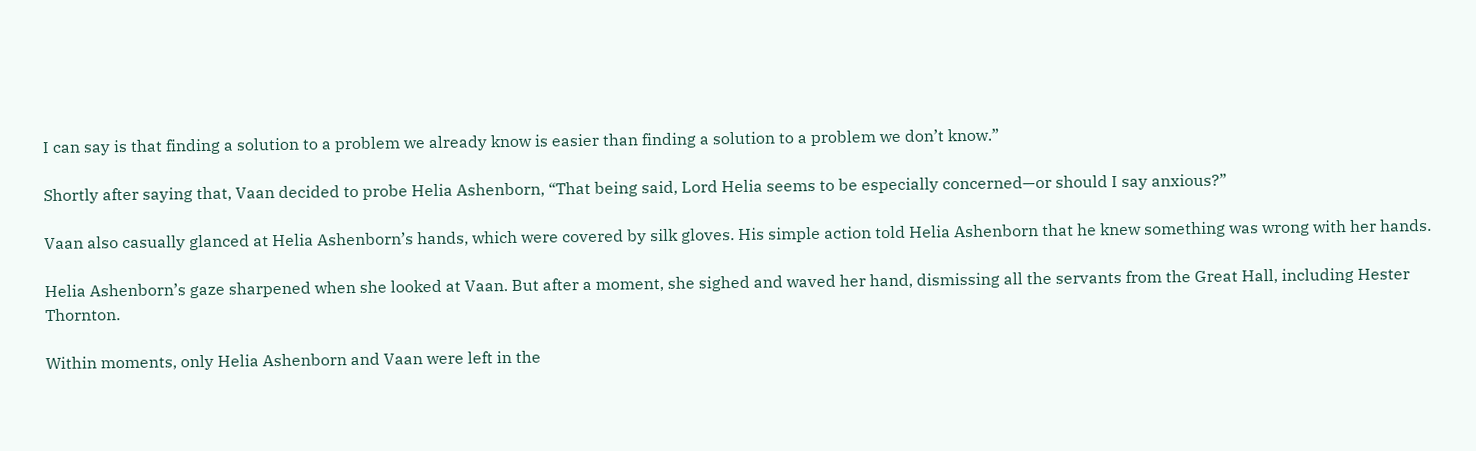I can say is that finding a solution to a problem we already know is easier than finding a solution to a problem we don’t know.”

Shortly after saying that, Vaan decided to probe Helia Ashenborn, “That being said, Lord Helia seems to be especially concerned—or should I say anxious?”

Vaan also casually glanced at Helia Ashenborn’s hands, which were covered by silk gloves. His simple action told Helia Ashenborn that he knew something was wrong with her hands.

Helia Ashenborn’s gaze sharpened when she looked at Vaan. But after a moment, she sighed and waved her hand, dismissing all the servants from the Great Hall, including Hester Thornton.

Within moments, only Helia Ashenborn and Vaan were left in the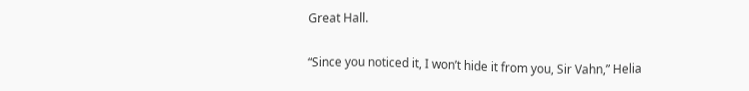Great Hall.

“Since you noticed it, I won’t hide it from you, Sir Vahn,” Helia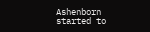Ashenborn started to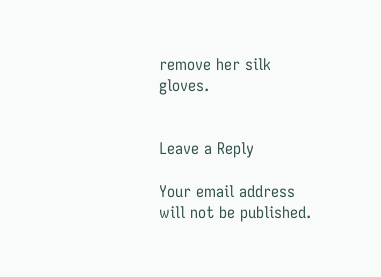remove her silk gloves.


Leave a Reply

Your email address will not be published.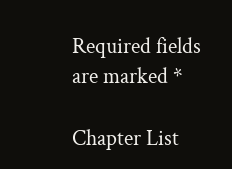Required fields are marked *

Chapter List